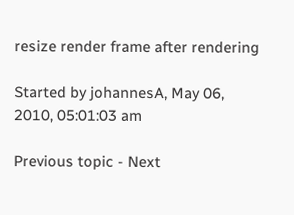resize render frame after rendering

Started by johannesA, May 06, 2010, 05:01:03 am

Previous topic - Next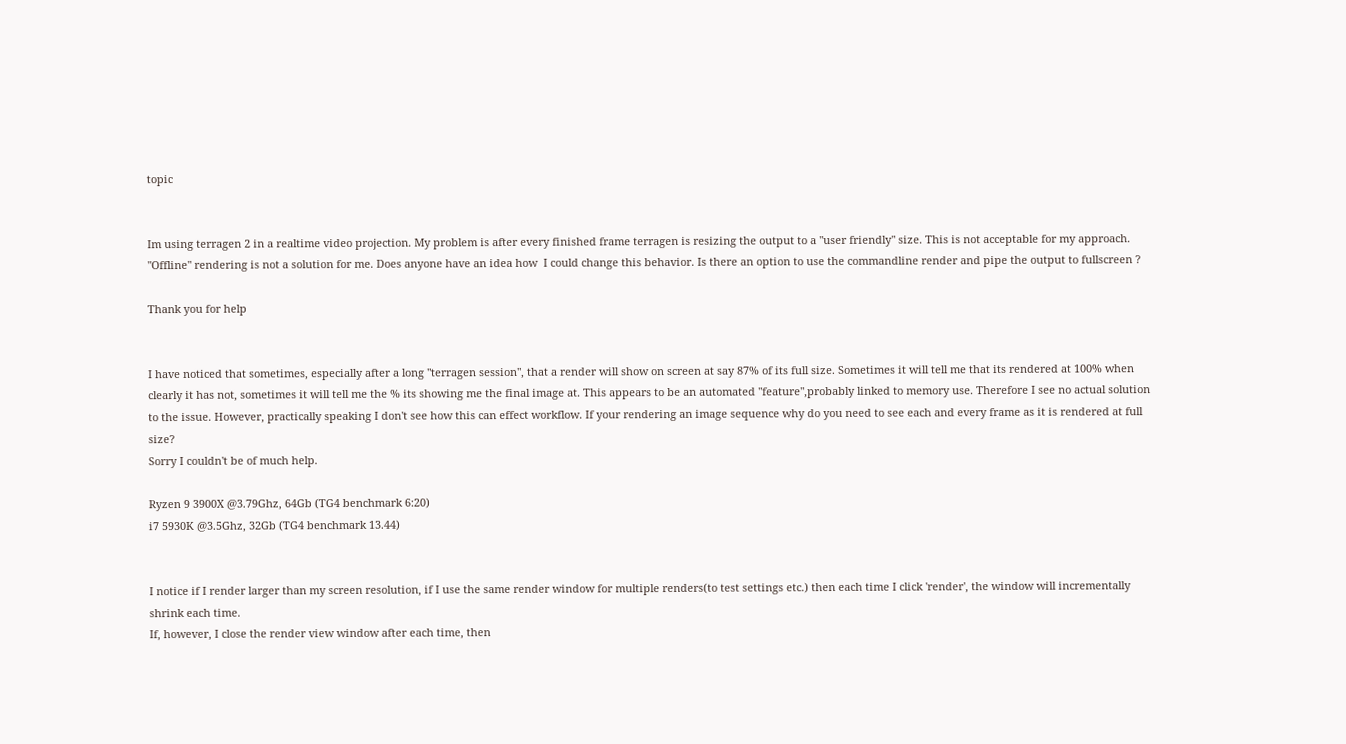topic


Im using terragen 2 in a realtime video projection. My problem is after every finished frame terragen is resizing the output to a "user friendly" size. This is not acceptable for my approach. "Offline" rendering is not a solution for me. Does anyone have an idea how  I could change this behavior. Is there an option to use the commandline render and pipe the output to fullscreen ?

Thank you for help


I have noticed that sometimes, especially after a long "terragen session", that a render will show on screen at say 87% of its full size. Sometimes it will tell me that its rendered at 100% when clearly it has not, sometimes it will tell me the % its showing me the final image at. This appears to be an automated "feature",probably linked to memory use. Therefore I see no actual solution to the issue. However, practically speaking I don't see how this can effect workflow. If your rendering an image sequence why do you need to see each and every frame as it is rendered at full size?
Sorry I couldn't be of much help.

Ryzen 9 3900X @3.79Ghz, 64Gb (TG4 benchmark 6:20)
i7 5930K @3.5Ghz, 32Gb (TG4 benchmark 13.44)


I notice if I render larger than my screen resolution, if I use the same render window for multiple renders(to test settings etc.) then each time I click 'render', the window will incrementally shrink each time.
If, however, I close the render view window after each time, then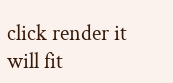click render it will fit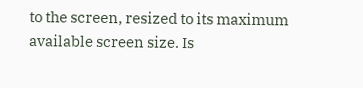to the screen, resized to its maximum available screen size. Is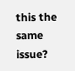this the same issue?